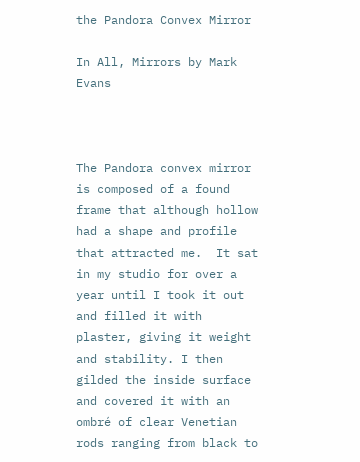the Pandora Convex Mirror

In All, Mirrors by Mark Evans



The Pandora convex mirror is composed of a found frame that although hollow had a shape and profile that attracted me.  It sat in my studio for over a year until I took it out and filled it with plaster, giving it weight and stability. I then gilded the inside surface and covered it with an ombré of clear Venetian rods ranging from black to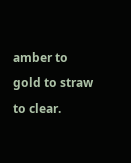amber to gold to straw to clear.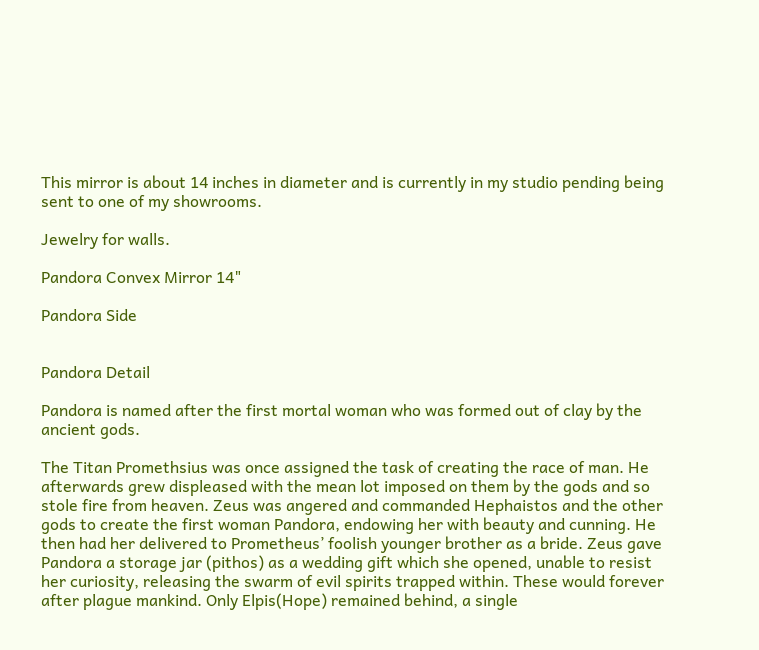This mirror is about 14 inches in diameter and is currently in my studio pending being sent to one of my showrooms.

Jewelry for walls.

Pandora Convex Mirror 14"

Pandora Side


Pandora Detail

Pandora is named after the first mortal woman who was formed out of clay by the ancient gods.

The Titan Promethsius was once assigned the task of creating the race of man. He afterwards grew displeased with the mean lot imposed on them by the gods and so stole fire from heaven. Zeus was angered and commanded Hephaistos and the other gods to create the first woman Pandora, endowing her with beauty and cunning. He then had her delivered to Prometheus’ foolish younger brother as a bride. Zeus gave Pandora a storage jar (pithos) as a wedding gift which she opened, unable to resist her curiosity, releasing the swarm of evil spirits trapped within. These would forever after plague mankind. Only Elpis(Hope) remained behind, a single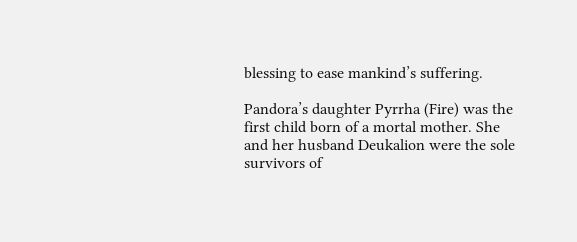blessing to ease mankind’s suffering.

Pandora’s daughter Pyrrha (Fire) was the first child born of a mortal mother. She and her husband Deukalion were the sole survivors of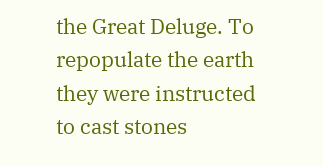the Great Deluge. To repopulate the earth they were instructed to cast stones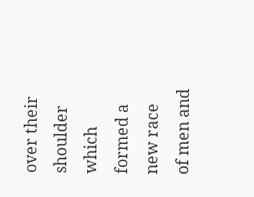over their shoulder which formed a new race of men and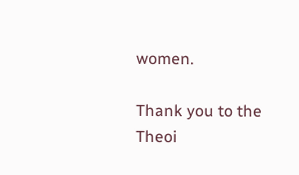women.

Thank you to the Theoi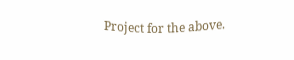Project for the above.